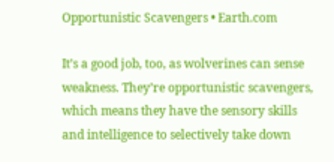Opportunistic Scavengers • Earth.com

It’s a good job, too, as wolverines can sense weakness. They’re opportunistic scavengers, which means they have the sensory skills and intelligence to selectively take down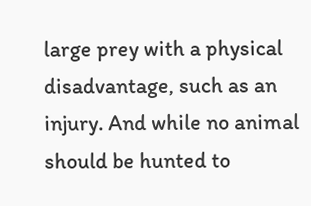large prey with a physical disadvantage, such as an injury. And while no animal should be hunted to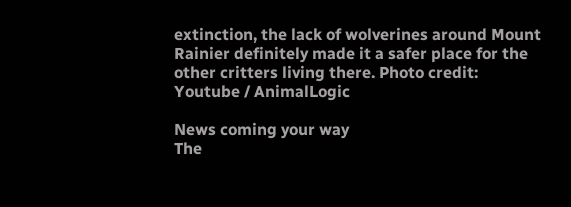extinction, the lack of wolverines around Mount Rainier definitely made it a safer place for the other critters living there. Photo credit: Youtube / AnimalLogic

News coming your way
The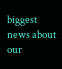biggest news about our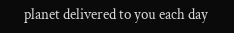planet delivered to you each day